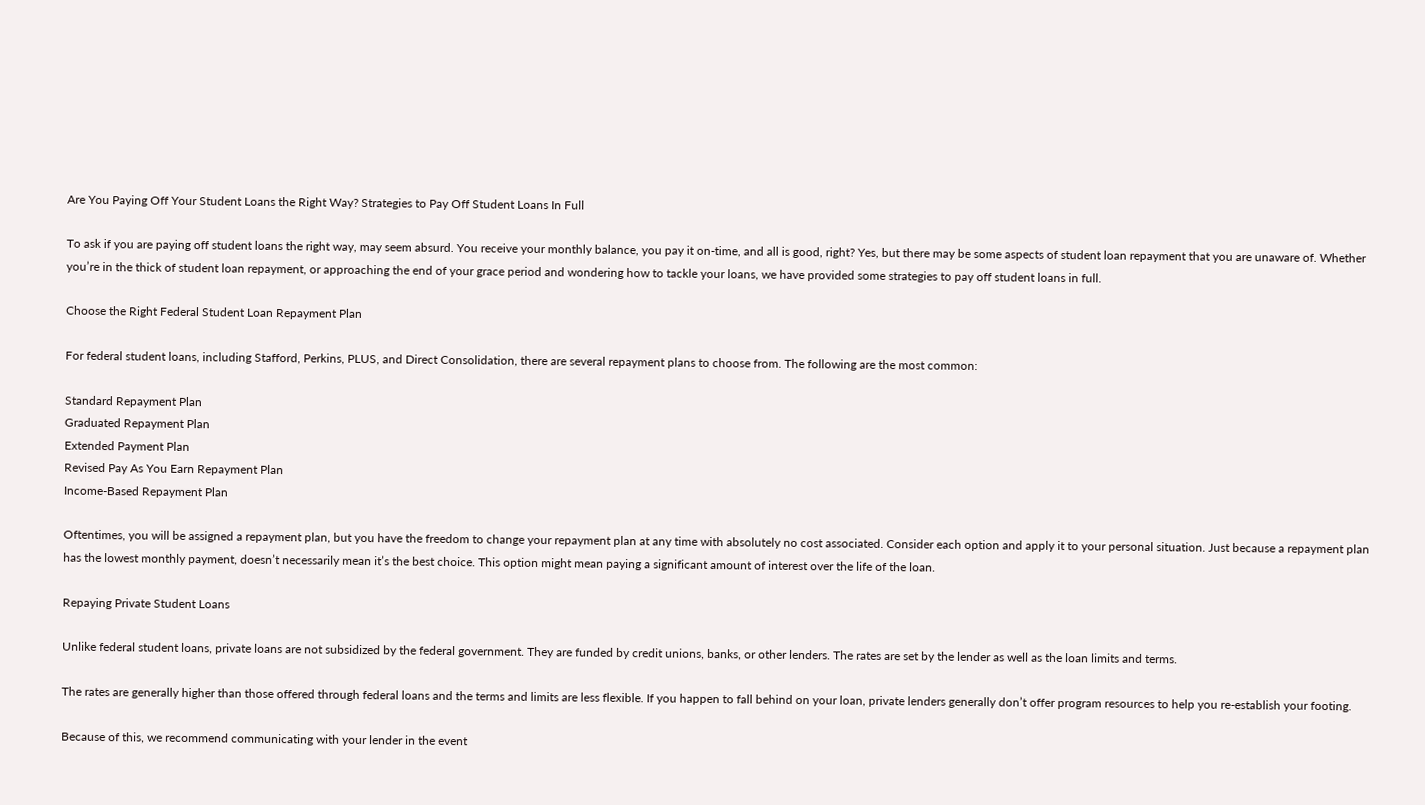Are You Paying Off Your Student Loans the Right Way? Strategies to Pay Off Student Loans In Full

To ask if you are paying off student loans the right way, may seem absurd. You receive your monthly balance, you pay it on-time, and all is good, right? Yes, but there may be some aspects of student loan repayment that you are unaware of. Whether you’re in the thick of student loan repayment, or approaching the end of your grace period and wondering how to tackle your loans, we have provided some strategies to pay off student loans in full.

Choose the Right Federal Student Loan Repayment Plan

For federal student loans, including Stafford, Perkins, PLUS, and Direct Consolidation, there are several repayment plans to choose from. The following are the most common:

Standard Repayment Plan
Graduated Repayment Plan
Extended Payment Plan
Revised Pay As You Earn Repayment Plan
Income-Based Repayment Plan

Oftentimes, you will be assigned a repayment plan, but you have the freedom to change your repayment plan at any time with absolutely no cost associated. Consider each option and apply it to your personal situation. Just because a repayment plan has the lowest monthly payment, doesn’t necessarily mean it’s the best choice. This option might mean paying a significant amount of interest over the life of the loan.

Repaying Private Student Loans

Unlike federal student loans, private loans are not subsidized by the federal government. They are funded by credit unions, banks, or other lenders. The rates are set by the lender as well as the loan limits and terms.

The rates are generally higher than those offered through federal loans and the terms and limits are less flexible. If you happen to fall behind on your loan, private lenders generally don’t offer program resources to help you re-establish your footing.

Because of this, we recommend communicating with your lender in the event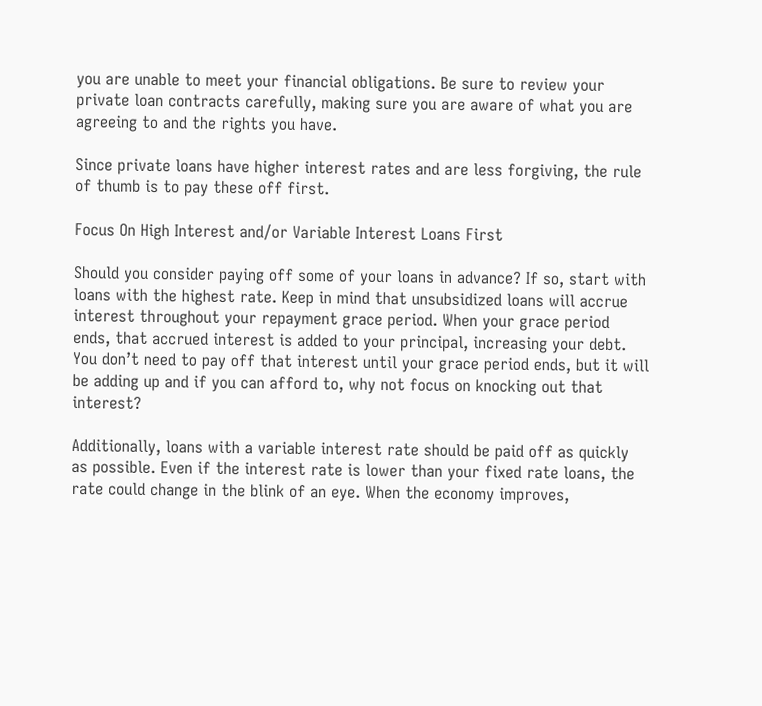you are unable to meet your financial obligations. Be sure to review your private loan contracts carefully, making sure you are aware of what you are agreeing to and the rights you have.

Since private loans have higher interest rates and are less forgiving, the rule of thumb is to pay these off first.

Focus On High Interest and/or Variable Interest Loans First

Should you consider paying off some of your loans in advance? If so, start with loans with the highest rate. Keep in mind that unsubsidized loans will accrue interest throughout your repayment grace period. When your grace period ends, that accrued interest is added to your principal, increasing your debt. You don’t need to pay off that interest until your grace period ends, but it will be adding up and if you can afford to, why not focus on knocking out that interest?

Additionally, loans with a variable interest rate should be paid off as quickly as possible. Even if the interest rate is lower than your fixed rate loans, the rate could change in the blink of an eye. When the economy improves,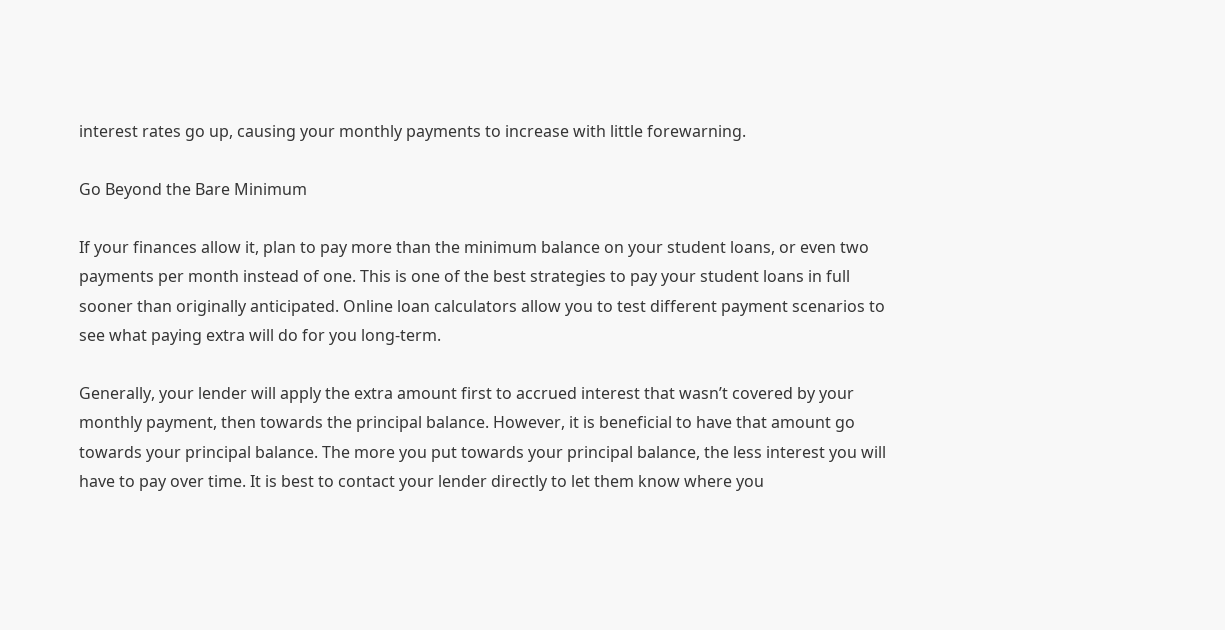interest rates go up, causing your monthly payments to increase with little forewarning.

Go Beyond the Bare Minimum

If your finances allow it, plan to pay more than the minimum balance on your student loans, or even two payments per month instead of one. This is one of the best strategies to pay your student loans in full sooner than originally anticipated. Online loan calculators allow you to test different payment scenarios to see what paying extra will do for you long-term.

Generally, your lender will apply the extra amount first to accrued interest that wasn’t covered by your monthly payment, then towards the principal balance. However, it is beneficial to have that amount go towards your principal balance. The more you put towards your principal balance, the less interest you will have to pay over time. It is best to contact your lender directly to let them know where you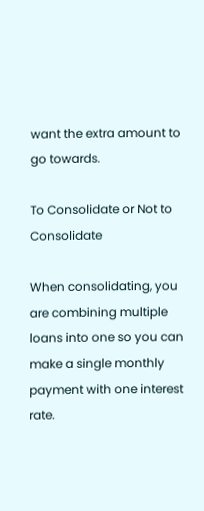want the extra amount to go towards.

To Consolidate or Not to Consolidate

When consolidating, you are combining multiple loans into one so you can make a single monthly payment with one interest rate.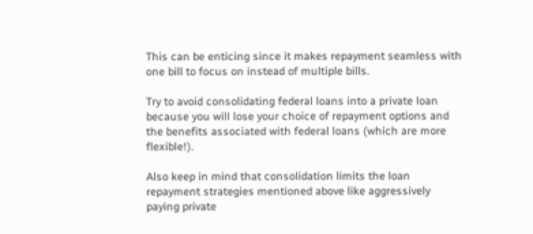This can be enticing since it makes repayment seamless with one bill to focus on instead of multiple bills.

Try to avoid consolidating federal loans into a private loan because you will lose your choice of repayment options and the benefits associated with federal loans (which are more flexible!).

Also keep in mind that consolidation limits the loan repayment strategies mentioned above like aggressively paying private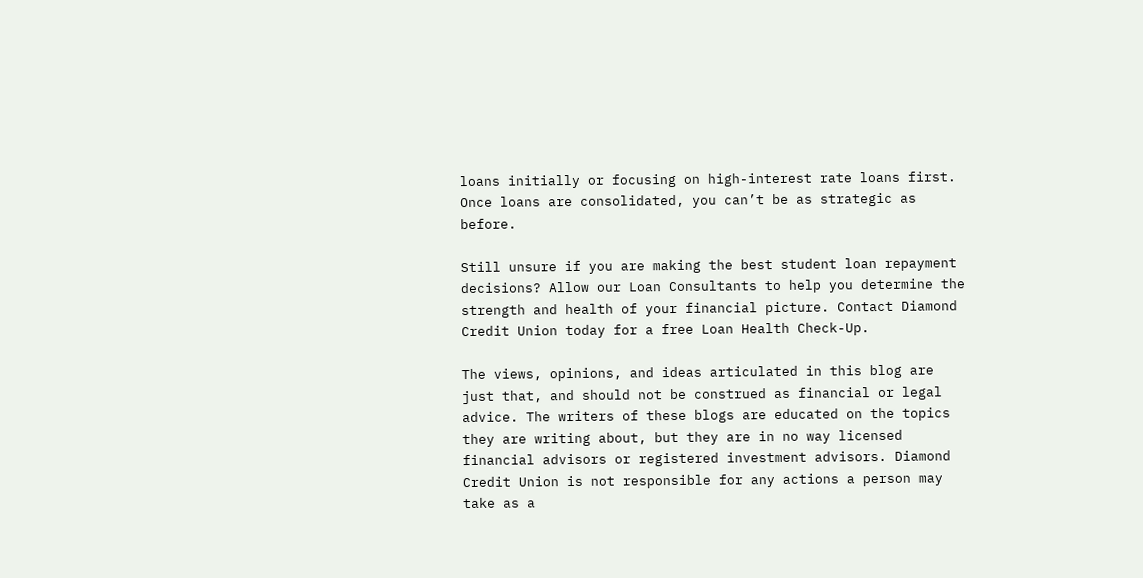loans initially or focusing on high-interest rate loans first. Once loans are consolidated, you can’t be as strategic as before.

Still unsure if you are making the best student loan repayment decisions? Allow our Loan Consultants to help you determine the strength and health of your financial picture. Contact Diamond Credit Union today for a free Loan Health Check-Up.

The views, opinions, and ideas articulated in this blog are just that, and should not be construed as financial or legal advice. The writers of these blogs are educated on the topics they are writing about, but they are in no way licensed financial advisors or registered investment advisors. Diamond Credit Union is not responsible for any actions a person may take as a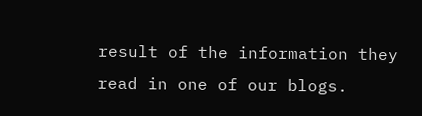result of the information they read in one of our blogs.